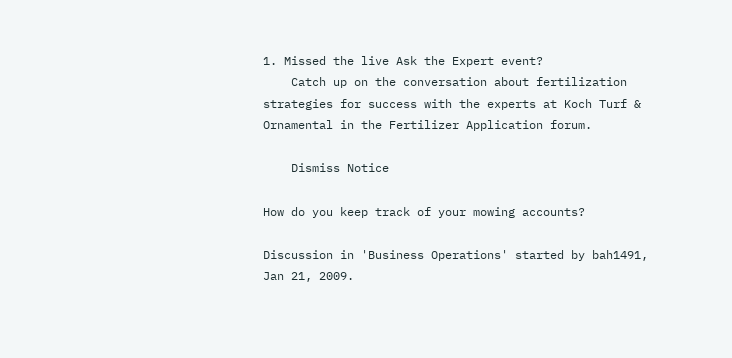1. Missed the live Ask the Expert event?
    Catch up on the conversation about fertilization strategies for success with the experts at Koch Turf & Ornamental in the Fertilizer Application forum.

    Dismiss Notice

How do you keep track of your mowing accounts?

Discussion in 'Business Operations' started by bah1491, Jan 21, 2009.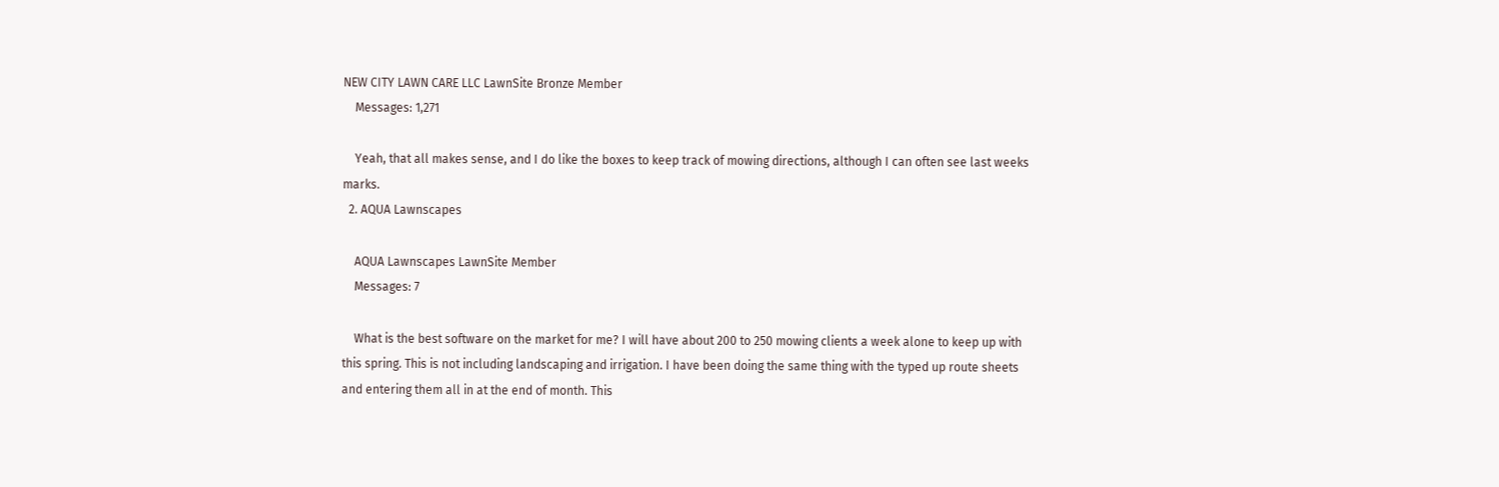NEW CITY LAWN CARE LLC LawnSite Bronze Member
    Messages: 1,271

    Yeah, that all makes sense, and I do like the boxes to keep track of mowing directions, although I can often see last weeks marks.
  2. AQUA Lawnscapes

    AQUA Lawnscapes LawnSite Member
    Messages: 7

    What is the best software on the market for me? I will have about 200 to 250 mowing clients a week alone to keep up with this spring. This is not including landscaping and irrigation. I have been doing the same thing with the typed up route sheets and entering them all in at the end of month. This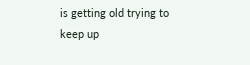is getting old trying to keep up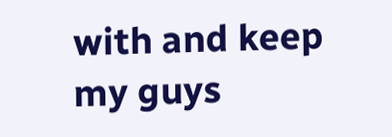with and keep my guys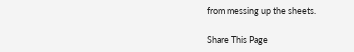from messing up the sheets.

Share This Page